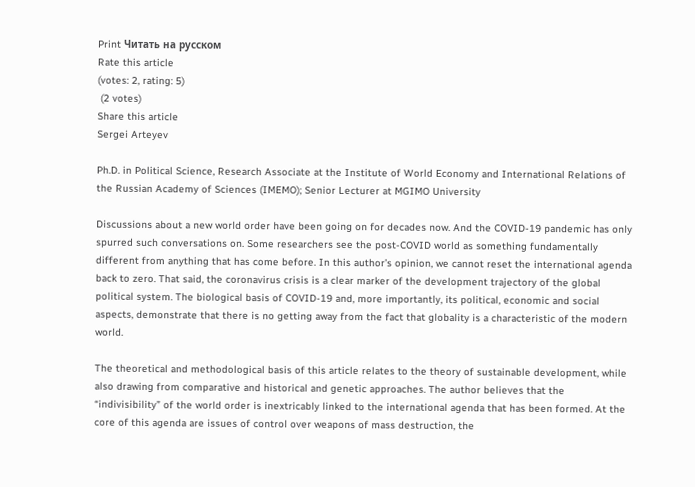Print Читать на русском
Rate this article
(votes: 2, rating: 5)
 (2 votes)
Share this article
Sergei Arteyev

Ph.D. in Political Science, Research Associate at the Institute of World Economy and International Relations of the Russian Academy of Sciences (IMEMO); Senior Lecturer at MGIMO University

Discussions about a new world order have been going on for decades now. And the COVID-19 pandemic has only spurred such conversations on. Some researchers see the post-COVID world as something fundamentally different from anything that has come before. In this author’s opinion, we cannot reset the international agenda back to zero. That said, the coronavirus crisis is a clear marker of the development trajectory of the global political system. The biological basis of COVID-19 and, more importantly, its political, economic and social aspects, demonstrate that there is no getting away from the fact that globality is a characteristic of the modern world.

The theoretical and methodological basis of this article relates to the theory of sustainable development, while also drawing from comparative and historical and genetic approaches. The author believes that the “indivisibility” of the world order is inextricably linked to the international agenda that has been formed. At the core of this agenda are issues of control over weapons of mass destruction, the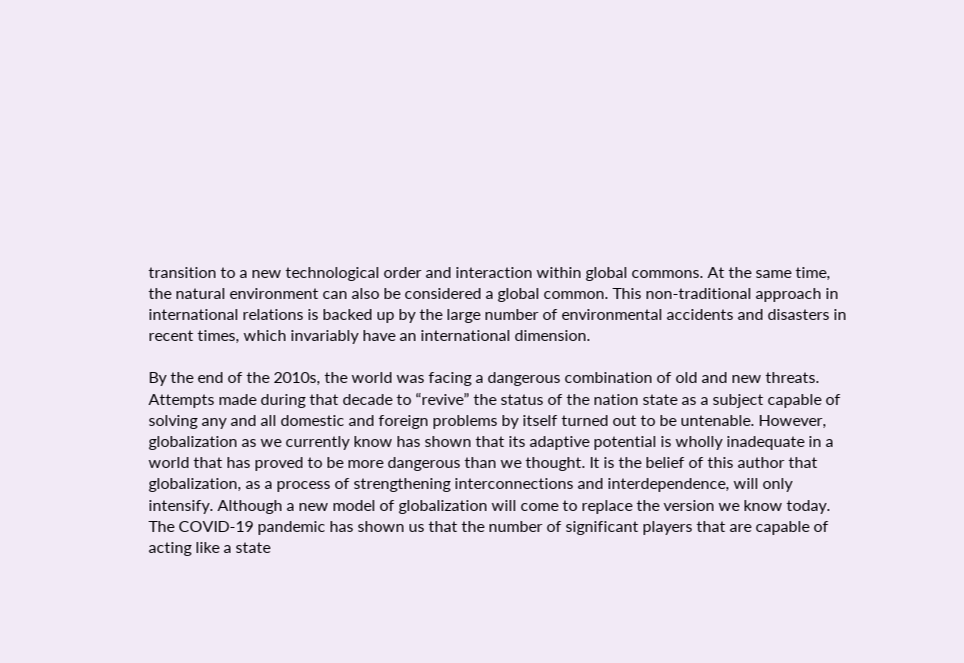transition to a new technological order and interaction within global commons. At the same time, the natural environment can also be considered a global common. This non-traditional approach in international relations is backed up by the large number of environmental accidents and disasters in recent times, which invariably have an international dimension.

By the end of the 2010s, the world was facing a dangerous combination of old and new threats. Attempts made during that decade to “revive” the status of the nation state as a subject capable of solving any and all domestic and foreign problems by itself turned out to be untenable. However, globalization as we currently know has shown that its adaptive potential is wholly inadequate in a world that has proved to be more dangerous than we thought. It is the belief of this author that globalization, as a process of strengthening interconnections and interdependence, will only intensify. Although a new model of globalization will come to replace the version we know today. The COVID-19 pandemic has shown us that the number of significant players that are capable of acting like a state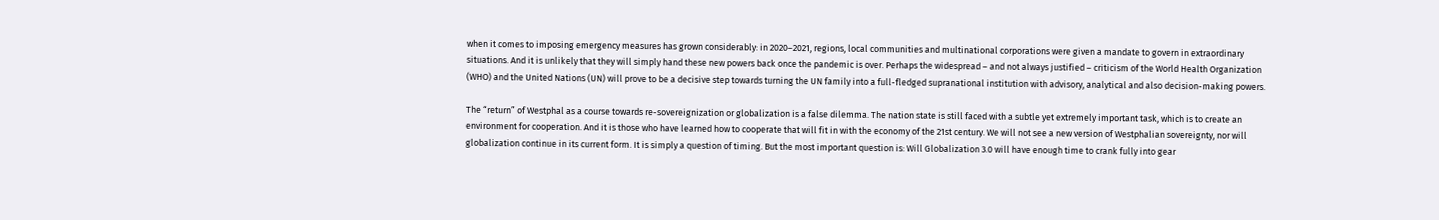when it comes to imposing emergency measures has grown considerably: in 2020–2021, regions, local communities and multinational corporations were given a mandate to govern in extraordinary situations. And it is unlikely that they will simply hand these new powers back once the pandemic is over. Perhaps the widespread – and not always justified – criticism of the World Health Organization (WHO) and the United Nations (UN) will prove to be a decisive step towards turning the UN family into a full-fledged supranational institution with advisory, analytical and also decision-making powers.

The “return” of Westphal as a course towards re-sovereignization or globalization is a false dilemma. The nation state is still faced with a subtle yet extremely important task, which is to create an environment for cooperation. And it is those who have learned how to cooperate that will fit in with the economy of the 21st century. We will not see a new version of Westphalian sovereignty, nor will globalization continue in its current form. It is simply a question of timing. But the most important question is: Will Globalization 3.0 will have enough time to crank fully into gear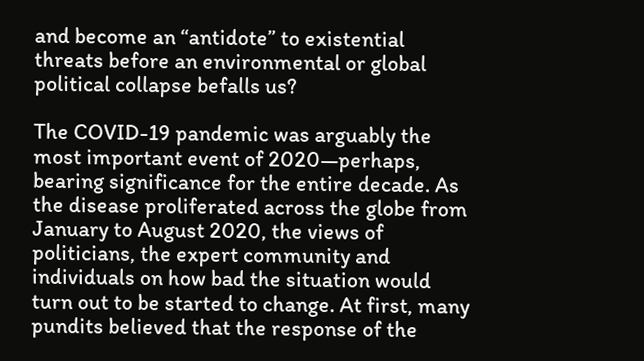and become an “antidote” to existential threats before an environmental or global political collapse befalls us?

The COVID-19 pandemic was arguably the most important event of 2020—perhaps, bearing significance for the entire decade. As the disease proliferated across the globe from January to August 2020, the views of politicians, the expert community and individuals on how bad the situation would turn out to be started to change. At first, many pundits believed that the response of the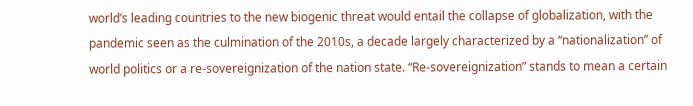world’s leading countries to the new biogenic threat would entail the collapse of globalization, with the pandemic seen as the culmination of the 2010s, a decade largely characterized by a “nationalization” of world politics or a re-sovereignization of the nation state. “Re-sovereignization” stands to mean a certain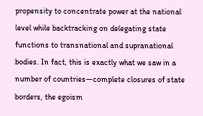propensity to concentrate power at the national level while backtracking on delegating state functions to transnational and supranational bodies. In fact, this is exactly what we saw in a number of countries—complete closures of state borders, the egoism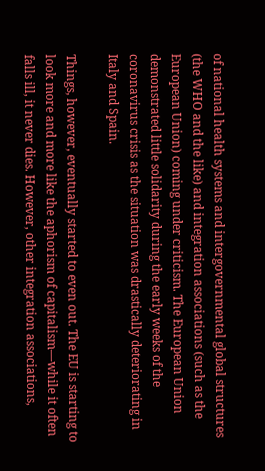of national health systems and intergovernmental global structures (the WHO and the like) and integration associations (such as the European Union) coming under criticism. The European Union demonstrated little solidarity during the early weeks of the coronavirus crisis as the situation was drastically deteriorating in Italy and Spain.

Things, however, eventually started to even out. The EU is starting to look more and more like the aphorism of capitalism—while it often falls ill, it never dies. However, other integration associations,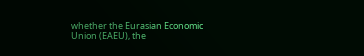whether the Eurasian Economic Union (EAEU), the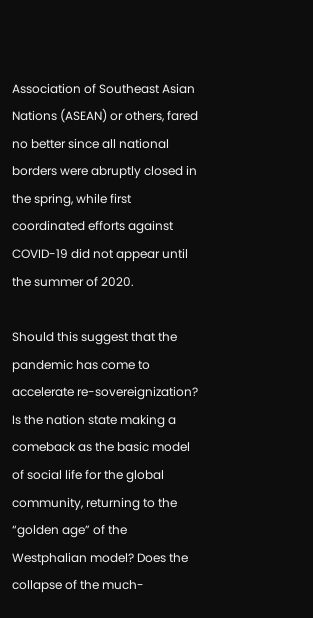Association of Southeast Asian Nations (ASEAN) or others, fared no better since all national borders were abruptly closed in the spring, while first coordinated efforts against COVID-19 did not appear until the summer of 2020.

Should this suggest that the pandemic has come to accelerate re-sovereignization? Is the nation state making a comeback as the basic model of social life for the global community, returning to the “golden age” of the Westphalian model? Does the collapse of the much-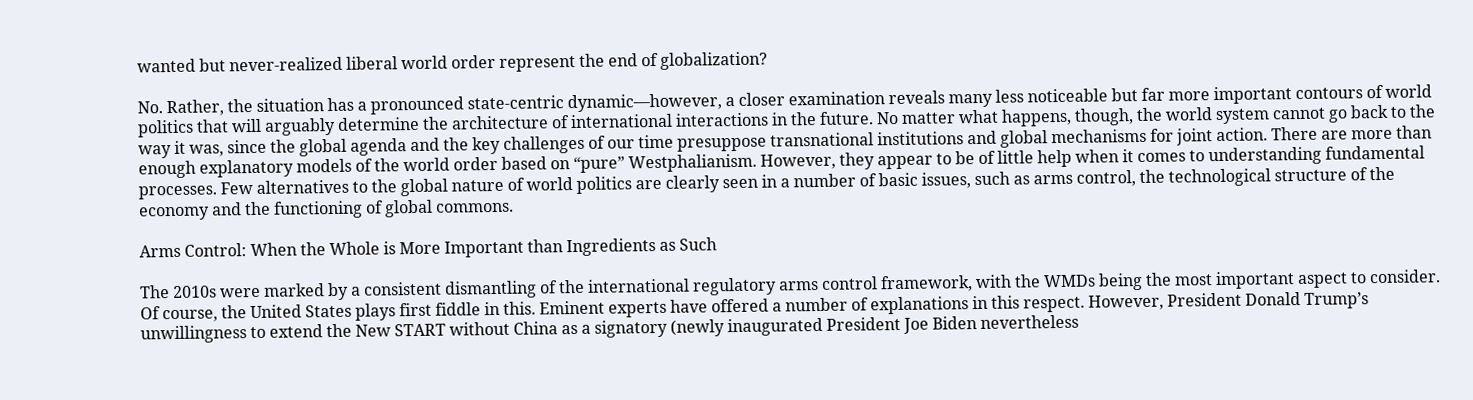wanted but never-realized liberal world order represent the end of globalization?

No. Rather, the situation has a pronounced state-centric dynamic—however, a closer examination reveals many less noticeable but far more important contours of world politics that will arguably determine the architecture of international interactions in the future. No matter what happens, though, the world system cannot go back to the way it was, since the global agenda and the key challenges of our time presuppose transnational institutions and global mechanisms for joint action. There are more than enough explanatory models of the world order based on “pure” Westphalianism. However, they appear to be of little help when it comes to understanding fundamental processes. Few alternatives to the global nature of world politics are clearly seen in a number of basic issues, such as arms control, the technological structure of the economy and the functioning of global commons.

Arms Control: When the Whole is More Important than Ingredients as Such

The 2010s were marked by a consistent dismantling of the international regulatory arms control framework, with the WMDs being the most important aspect to consider. Of course, the United States plays first fiddle in this. Eminent experts have offered a number of explanations in this respect. However, President Donald Trump’s unwillingness to extend the New START without China as a signatory (newly inaugurated President Joe Biden nevertheless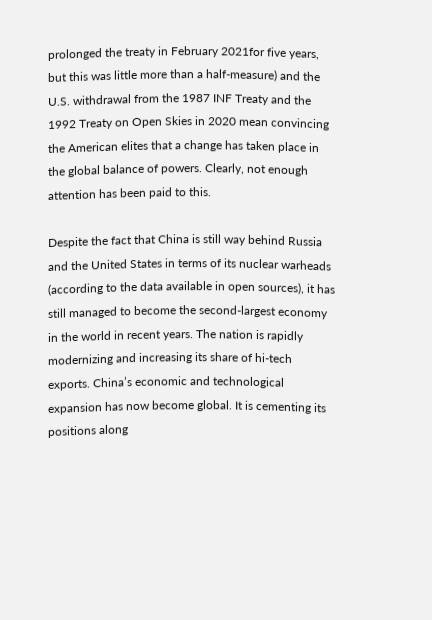prolonged the treaty in February 2021for five years, but this was little more than a half-measure) and the U.S. withdrawal from the 1987 INF Treaty and the 1992 Treaty on Open Skies in 2020 mean convincing the American elites that a change has taken place in the global balance of powers. Clearly, not enough attention has been paid to this.

Despite the fact that China is still way behind Russia and the United States in terms of its nuclear warheads (according to the data available in open sources), it has still managed to become the second-largest economy in the world in recent years. The nation is rapidly modernizing and increasing its share of hi-tech exports. China’s economic and technological expansion has now become global. It is cementing its positions along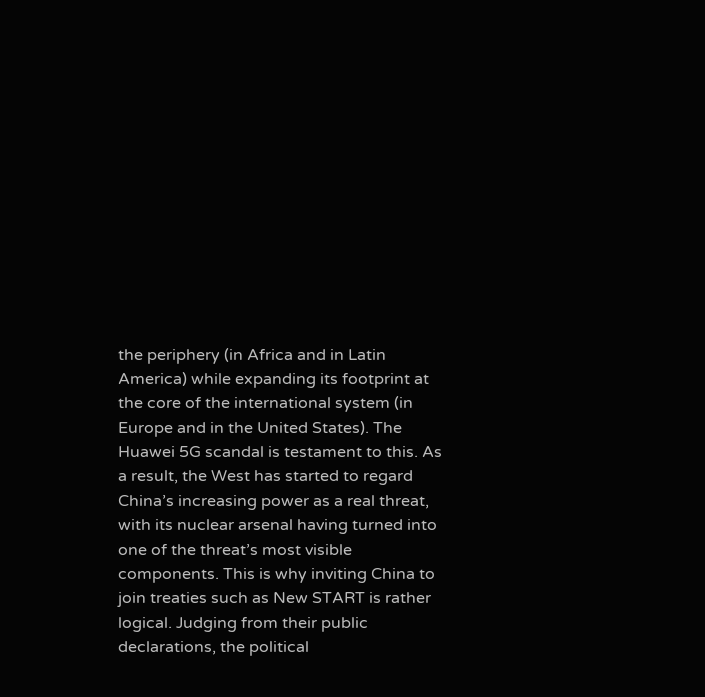the periphery (in Africa and in Latin America) while expanding its footprint at the core of the international system (in Europe and in the United States). The Huawei 5G scandal is testament to this. As a result, the West has started to regard China’s increasing power as a real threat, with its nuclear arsenal having turned into one of the threat’s most visible components. This is why inviting China to join treaties such as New START is rather logical. Judging from their public declarations, the political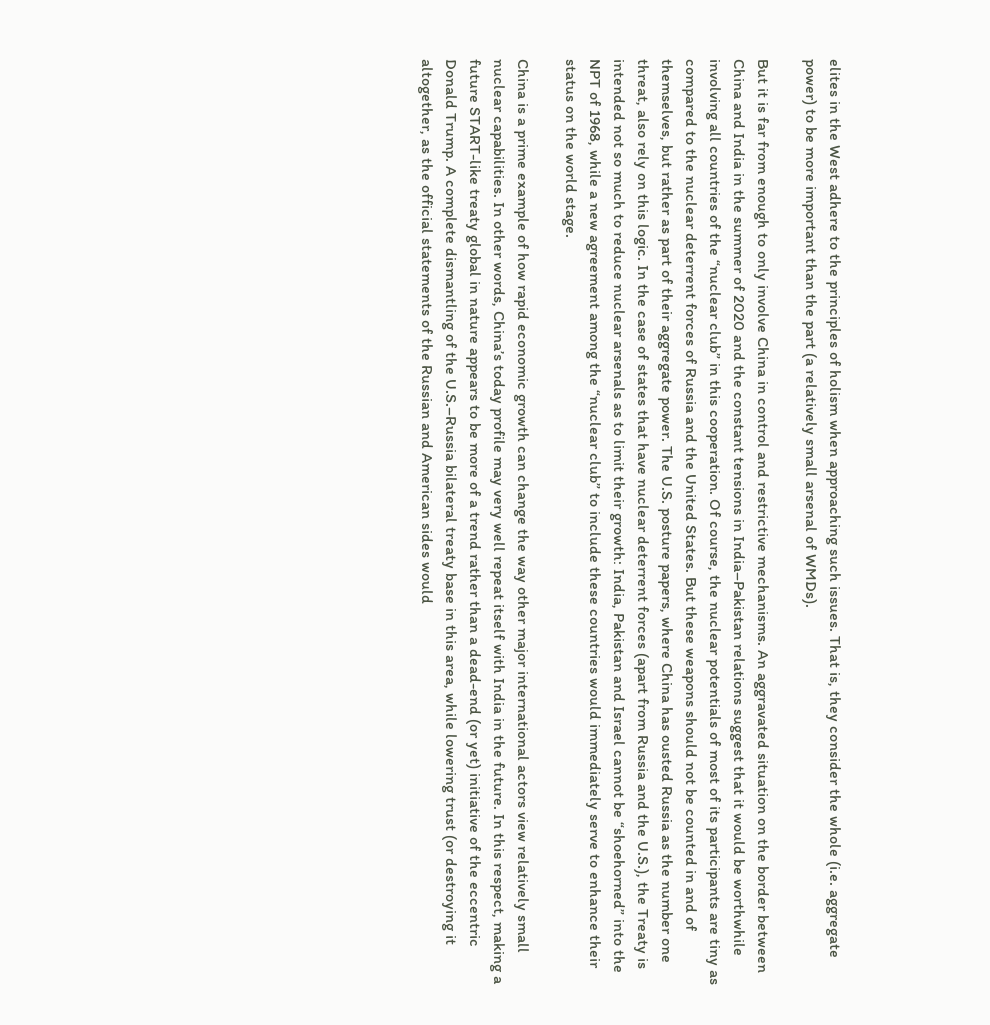elites in the West adhere to the principles of holism when approaching such issues. That is, they consider the whole (i.e. aggregate power) to be more important than the part (a relatively small arsenal of WMDs).

But it is far from enough to only involve China in control and restrictive mechanisms. An aggravated situation on the border between China and India in the summer of 2020 and the constant tensions in India–Pakistan relations suggest that it would be worthwhile involving all countries of the “nuclear club” in this cooperation. Of course, the nuclear potentials of most of its participants are tiny as compared to the nuclear deterrent forces of Russia and the United States. But these weapons should not be counted in and of themselves, but rather as part of their aggregate power. The U.S. posture papers, where China has ousted Russia as the number one threat, also rely on this logic. In the case of states that have nuclear deterrent forces (apart from Russia and the U.S.), the Treaty is intended not so much to reduce nuclear arsenals as to limit their growth: India, Pakistan and Israel cannot be “shoehorned” into the NPT of 1968, while a new agreement among the “nuclear club” to include these countries would immediately serve to enhance their status on the world stage.

China is a prime example of how rapid economic growth can change the way other major international actors view relatively small nuclear capabilities. In other words, China’s today profile may very well repeat itself with India in the future. In this respect, making a future START-like treaty global in nature appears to be more of a trend rather than a dead-end (or yet) initiative of the eccentric Donald Trump. A complete dismantling of the U.S.–Russia bilateral treaty base in this area, while lowering trust (or destroying it altogether, as the official statements of the Russian and American sides would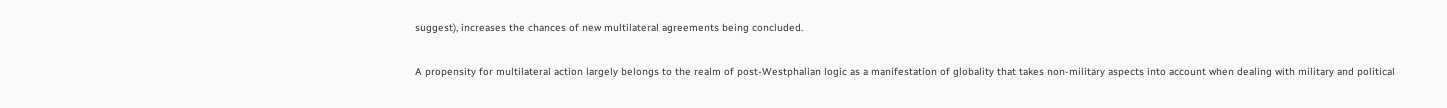suggest), increases the chances of new multilateral agreements being concluded.

A propensity for multilateral action largely belongs to the realm of post-Westphalian logic as a manifestation of globality that takes non-military aspects into account when dealing with military and political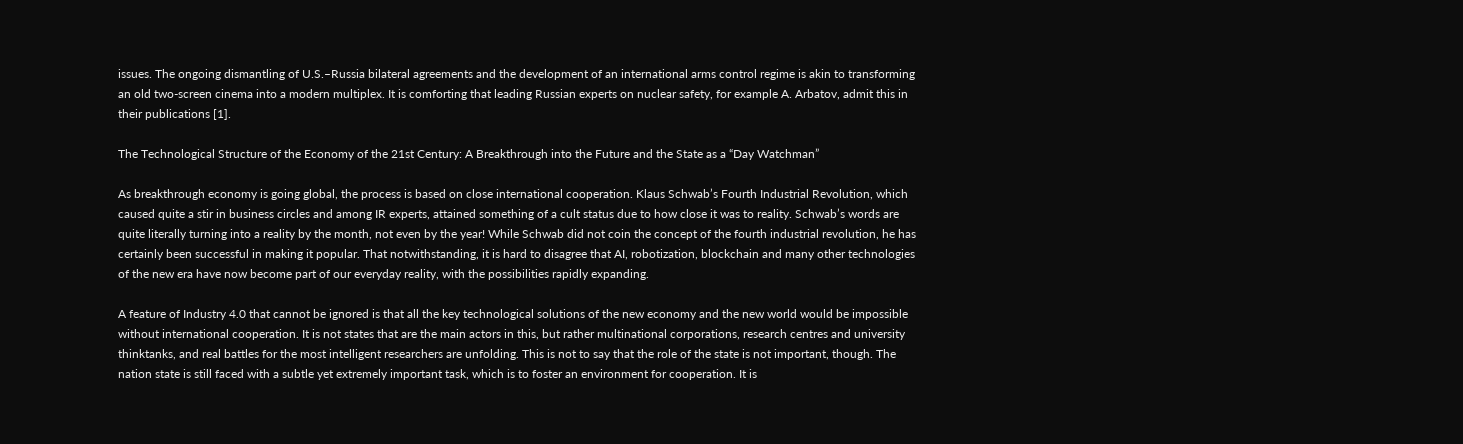issues. The ongoing dismantling of U.S.–Russia bilateral agreements and the development of an international arms control regime is akin to transforming an old two-screen cinema into a modern multiplex. It is comforting that leading Russian experts on nuclear safety, for example A. Arbatov, admit this in their publications [1].

The Technological Structure of the Economy of the 21st Century: A Breakthrough into the Future and the State as a “Day Watchman”

As breakthrough economy is going global, the process is based on close international cooperation. Klaus Schwab’s Fourth Industrial Revolution, which caused quite a stir in business circles and among IR experts, attained something of a cult status due to how close it was to reality. Schwab’s words are quite literally turning into a reality by the month, not even by the year! While Schwab did not coin the concept of the fourth industrial revolution, he has certainly been successful in making it popular. That notwithstanding, it is hard to disagree that AI, robotization, blockchain and many other technologies of the new era have now become part of our everyday reality, with the possibilities rapidly expanding.

A feature of Industry 4.0 that cannot be ignored is that all the key technological solutions of the new economy and the new world would be impossible without international cooperation. It is not states that are the main actors in this, but rather multinational corporations, research centres and university thinktanks, and real battles for the most intelligent researchers are unfolding. This is not to say that the role of the state is not important, though. The nation state is still faced with a subtle yet extremely important task, which is to foster an environment for cooperation. It is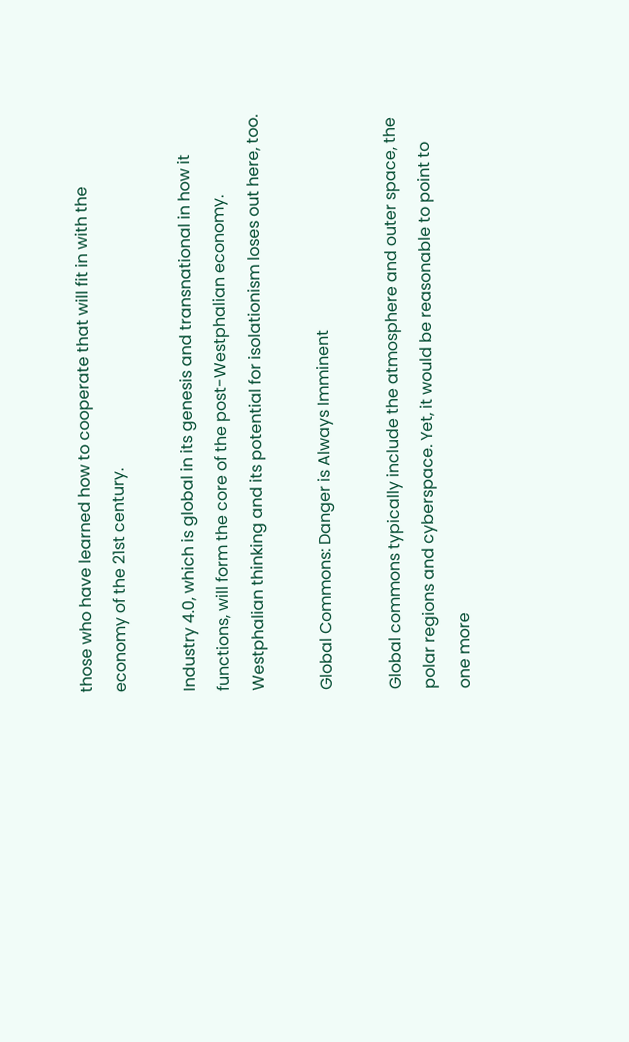those who have learned how to cooperate that will fit in with the economy of the 21st century.

Industry 4.0, which is global in its genesis and transnational in how it functions, will form the core of the post-Westphalian economy. Westphalian thinking and its potential for isolationism loses out here, too.

Global Commons: Danger is Always Imminent

Global commons typically include the atmosphere and outer space, the polar regions and cyberspace. Yet, it would be reasonable to point to one more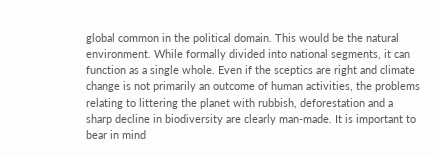global common in the political domain. This would be the natural environment. While formally divided into national segments, it can function as a single whole. Even if the sceptics are right and climate change is not primarily an outcome of human activities, the problems relating to littering the planet with rubbish, deforestation and a sharp decline in biodiversity are clearly man-made. It is important to bear in mind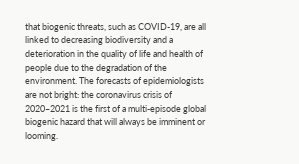that biogenic threats, such as COVID-19, are all linked to decreasing biodiversity and a deterioration in the quality of life and health of people due to the degradation of the environment. The forecasts of epidemiologists are not bright: the coronavirus crisis of 2020–2021 is the first of a multi-episode global biogenic hazard that will always be imminent or looming.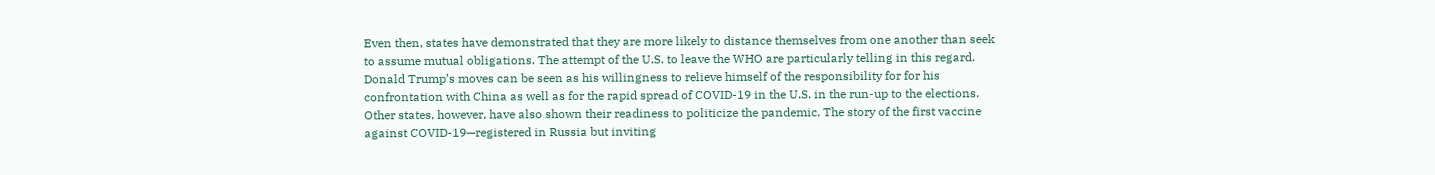Even then, states have demonstrated that they are more likely to distance themselves from one another than seek to assume mutual obligations. The attempt of the U.S. to leave the WHO are particularly telling in this regard. Donald Trump’s moves can be seen as his willingness to relieve himself of the responsibility for for his confrontation with China as well as for the rapid spread of COVID-19 in the U.S. in the run-up to the elections. Other states, however, have also shown their readiness to politicize the pandemic. The story of the first vaccine against COVID-19—registered in Russia but inviting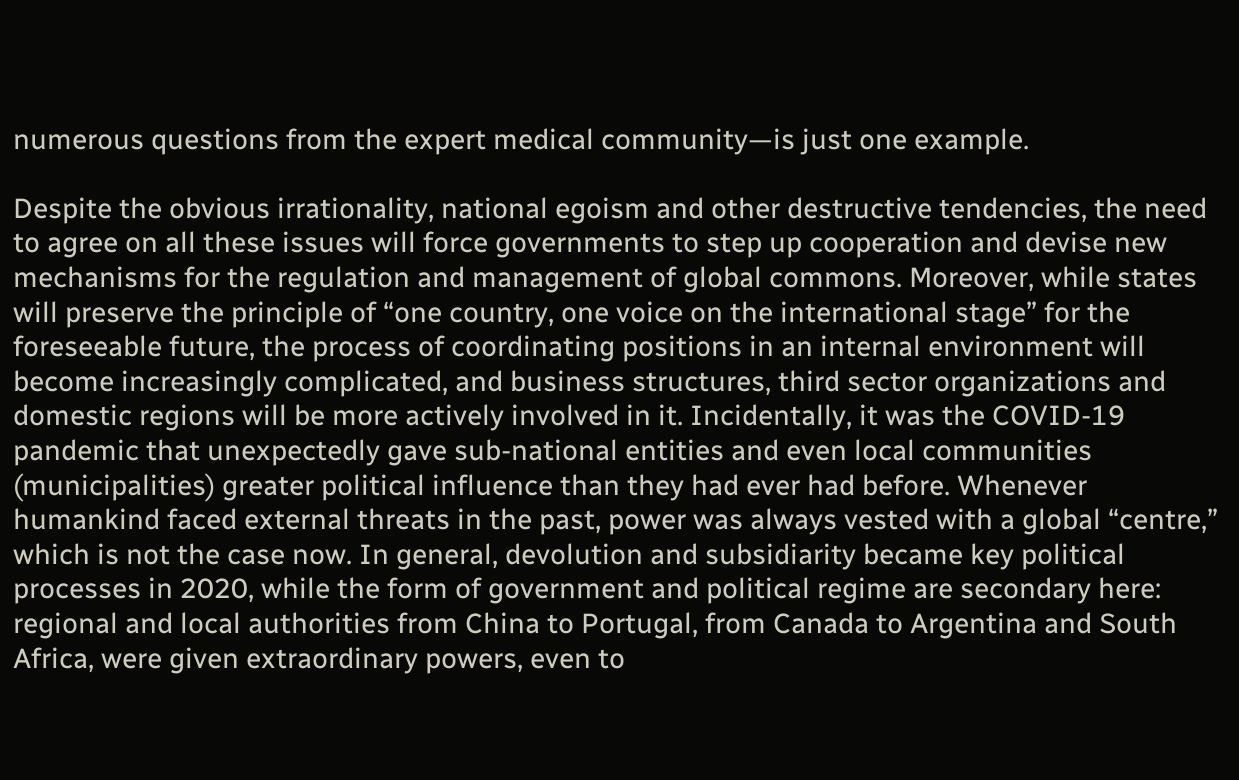numerous questions from the expert medical community—is just one example.

Despite the obvious irrationality, national egoism and other destructive tendencies, the need to agree on all these issues will force governments to step up cooperation and devise new mechanisms for the regulation and management of global commons. Moreover, while states will preserve the principle of “one country, one voice on the international stage” for the foreseeable future, the process of coordinating positions in an internal environment will become increasingly complicated, and business structures, third sector organizations and domestic regions will be more actively involved in it. Incidentally, it was the COVID-19 pandemic that unexpectedly gave sub-national entities and even local communities (municipalities) greater political influence than they had ever had before. Whenever humankind faced external threats in the past, power was always vested with a global “centre,” which is not the case now. In general, devolution and subsidiarity became key political processes in 2020, while the form of government and political regime are secondary here: regional and local authorities from China to Portugal, from Canada to Argentina and South Africa, were given extraordinary powers, even to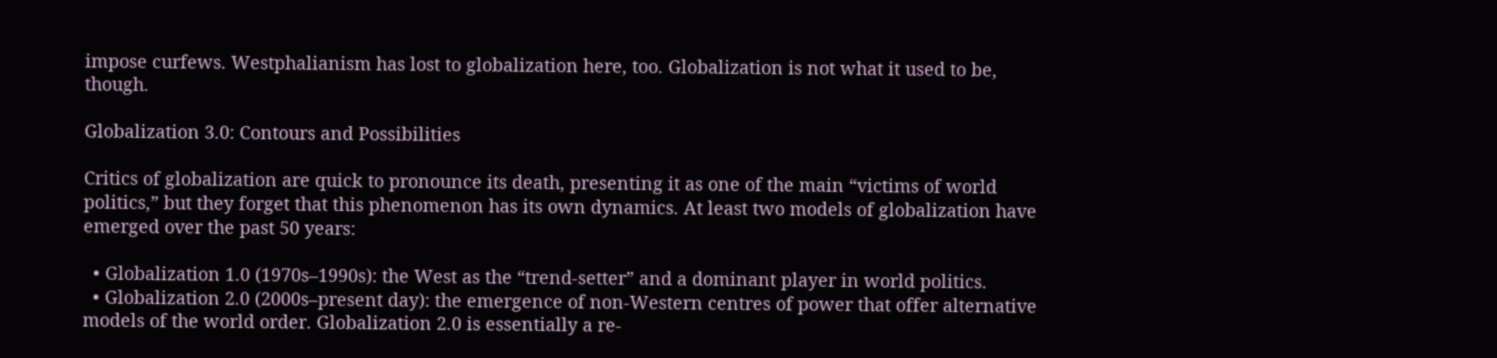impose curfews. Westphalianism has lost to globalization here, too. Globalization is not what it used to be, though.

Globalization 3.0: Contours and Possibilities

Critics of globalization are quick to pronounce its death, presenting it as one of the main “victims of world politics,” but they forget that this phenomenon has its own dynamics. At least two models of globalization have emerged over the past 50 years:

  • Globalization 1.0 (1970s–1990s): the West as the “trend-setter” and a dominant player in world politics.
  • Globalization 2.0 (2000s–present day): the emergence of non-Western centres of power that offer alternative models of the world order. Globalization 2.0 is essentially a re-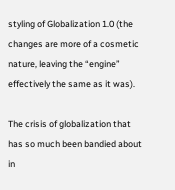styling of Globalization 1.0 (the changes are more of a cosmetic nature, leaving the “engine” effectively the same as it was).

The crisis of globalization that has so much been bandied about in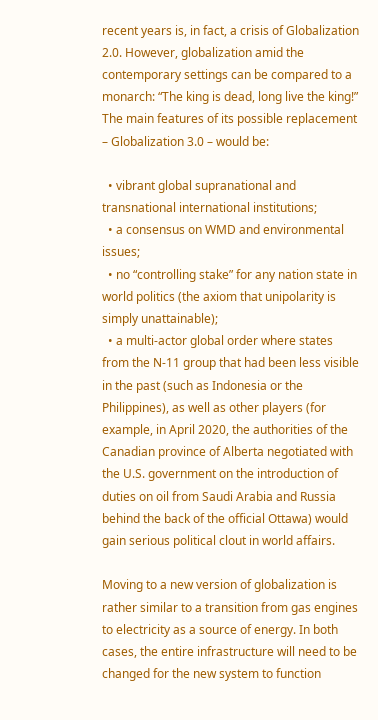recent years is, in fact, a crisis of Globalization 2.0. However, globalization amid the contemporary settings can be compared to a monarch: “The king is dead, long live the king!” The main features of its possible replacement – Globalization 3.0 – would be:

  • vibrant global supranational and transnational international institutions;
  • a consensus on WMD and environmental issues;
  • no “controlling stake” for any nation state in world politics (the axiom that unipolarity is simply unattainable);
  • a multi-actor global order where states from the N-11 group that had been less visible in the past (such as Indonesia or the Philippines), as well as other players (for example, in April 2020, the authorities of the Canadian province of Alberta negotiated with the U.S. government on the introduction of duties on oil from Saudi Arabia and Russia behind the back of the official Ottawa) would gain serious political clout in world affairs.

Moving to a new version of globalization is rather similar to a transition from gas engines to electricity as a source of energy. In both cases, the entire infrastructure will need to be changed for the new system to function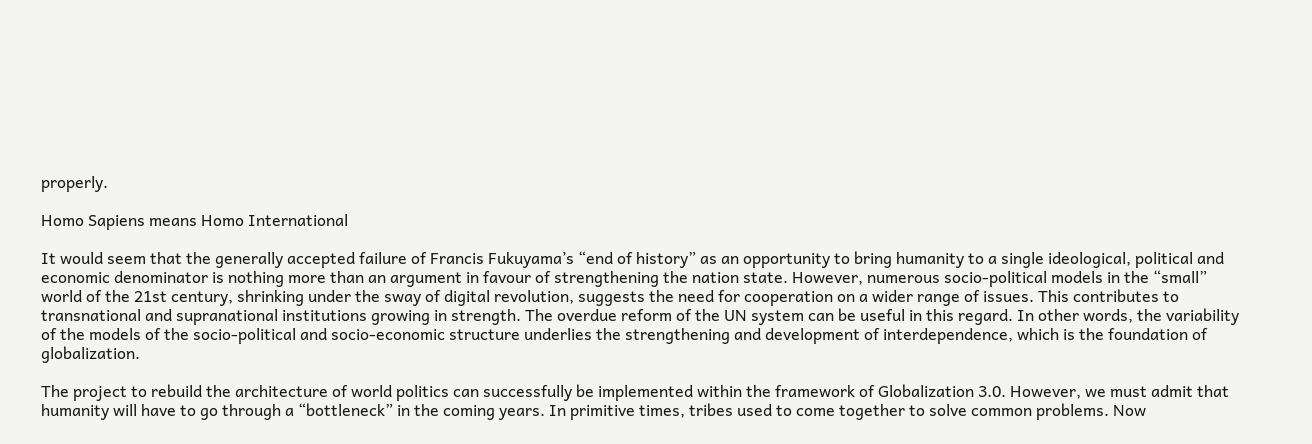properly.

Homo Sapiens means Homo International

It would seem that the generally accepted failure of Francis Fukuyama’s “end of history” as an opportunity to bring humanity to a single ideological, political and economic denominator is nothing more than an argument in favour of strengthening the nation state. However, numerous socio-political models in the “small” world of the 21st century, shrinking under the sway of digital revolution, suggests the need for cooperation on a wider range of issues. This contributes to transnational and supranational institutions growing in strength. The overdue reform of the UN system can be useful in this regard. In other words, the variability of the models of the socio-political and socio-economic structure underlies the strengthening and development of interdependence, which is the foundation of globalization.

The project to rebuild the architecture of world politics can successfully be implemented within the framework of Globalization 3.0. However, we must admit that humanity will have to go through a “bottleneck” in the coming years. In primitive times, tribes used to come together to solve common problems. Now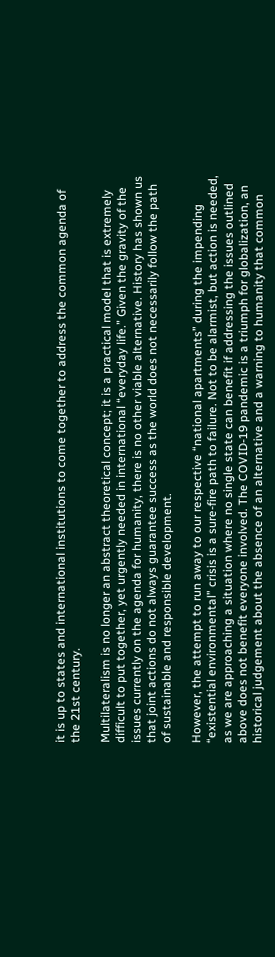it is up to states and international institutions to come together to address the common agenda of the 21st century.

Multilateralism is no longer an abstract theoretical concept; it is a practical model that is extremely difficult to put together, yet urgently needed in international “everyday life.” Given the gravity of the issues currently on the agenda for humanity, there is no other viable alternative. History has shown us that joint actions do not always guarantee success as the world does not necessarily follow the path of sustainable and responsible development.

However, the attempt to run away to our respective “national apartments” during the impending “existential environmental” crisis is a sure-fire path to failure. Not to be alarmist, but action is needed, as we are approaching a situation where no single state can benefit if addressing the issues outlined above does not benefit everyone involved. The COVID-19 pandemic is a triumph for globalization, an historical judgement about the absence of an alternative and a warning to humanity that common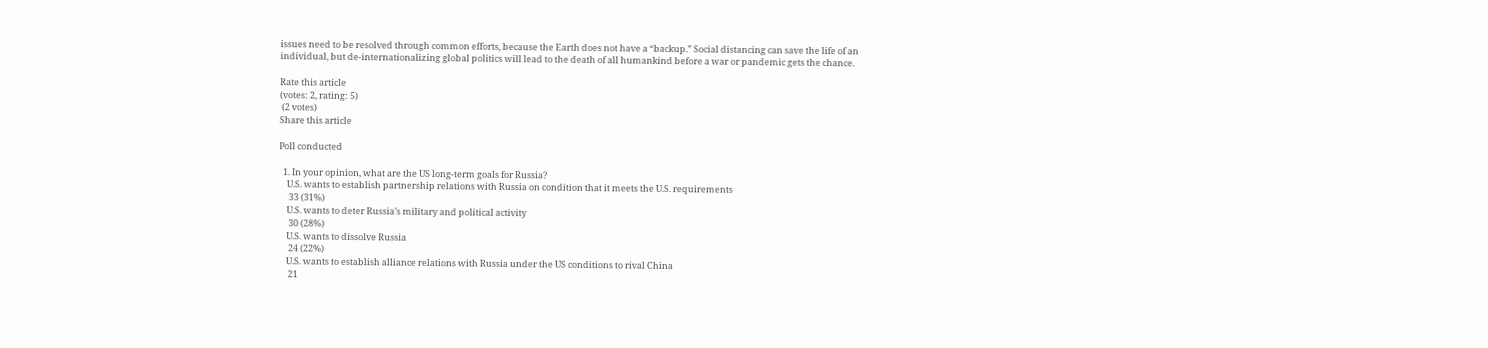issues need to be resolved through common efforts, because the Earth does not have a “backup.” Social distancing can save the life of an individual, but de-internationalizing global politics will lead to the death of all humankind before a war or pandemic gets the chance.

Rate this article
(votes: 2, rating: 5)
 (2 votes)
Share this article

Poll conducted

  1. In your opinion, what are the US long-term goals for Russia?
    U.S. wants to establish partnership relations with Russia on condition that it meets the U.S. requirements
     33 (31%)
    U.S. wants to deter Russia’s military and political activity
     30 (28%)
    U.S. wants to dissolve Russia
     24 (22%)
    U.S. wants to establish alliance relations with Russia under the US conditions to rival China
     21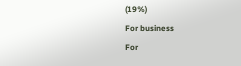(19%)
For business
For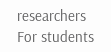researchers
For students